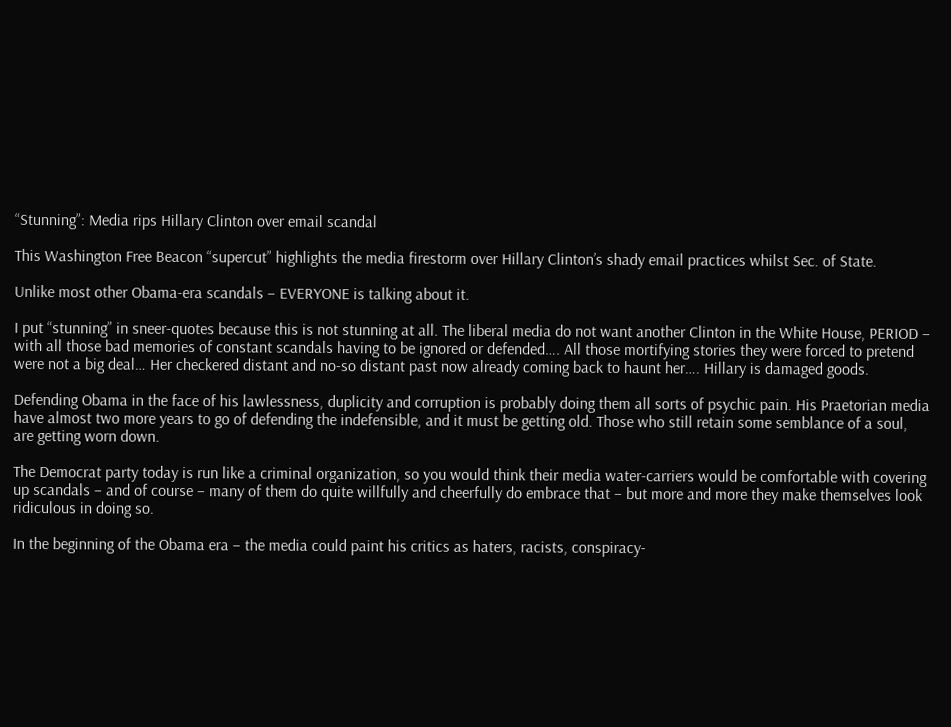“Stunning”: Media rips Hillary Clinton over email scandal

This Washington Free Beacon “supercut” highlights the media firestorm over Hillary Clinton’s shady email practices whilst Sec. of State.

Unlike most other Obama-era scandals – EVERYONE is talking about it.

I put “stunning” in sneer-quotes because this is not stunning at all. The liberal media do not want another Clinton in the White House, PERIOD –  with all those bad memories of constant scandals having to be ignored or defended…. All those mortifying stories they were forced to pretend were not a big deal… Her checkered distant and no-so distant past now already coming back to haunt her…. Hillary is damaged goods.

Defending Obama in the face of his lawlessness, duplicity and corruption is probably doing them all sorts of psychic pain. His Praetorian media have almost two more years to go of defending the indefensible, and it must be getting old. Those who still retain some semblance of a soul, are getting worn down.

The Democrat party today is run like a criminal organization, so you would think their media water-carriers would be comfortable with covering up scandals – and of course – many of them do quite willfully and cheerfully do embrace that – but more and more they make themselves look ridiculous in doing so.

In the beginning of the Obama era – the media could paint his critics as haters, racists, conspiracy-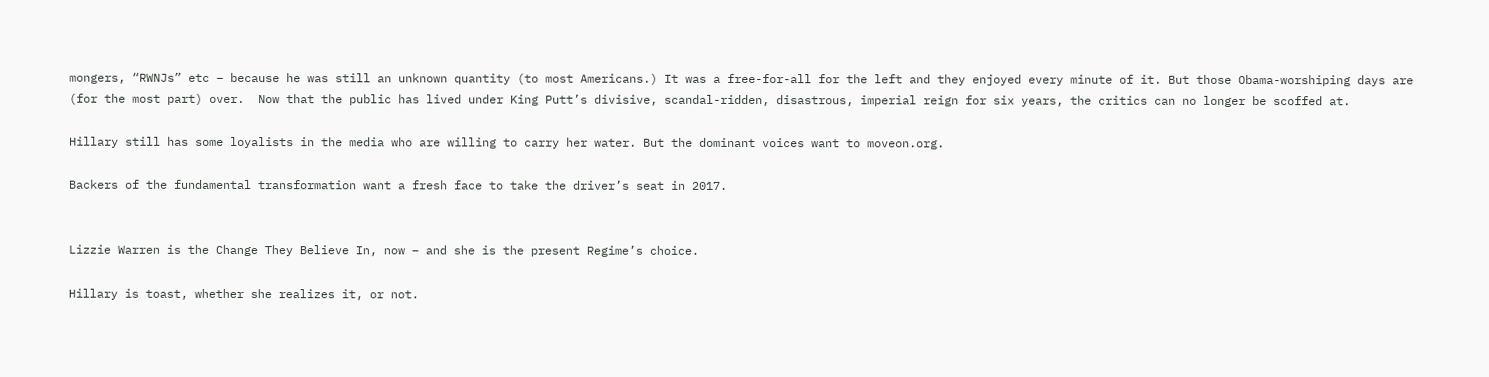mongers, “RWNJs” etc – because he was still an unknown quantity (to most Americans.) It was a free-for-all for the left and they enjoyed every minute of it. But those Obama-worshiping days are (for the most part) over.  Now that the public has lived under King Putt’s divisive, scandal-ridden, disastrous, imperial reign for six years, the critics can no longer be scoffed at.

Hillary still has some loyalists in the media who are willing to carry her water. But the dominant voices want to moveon.org.

Backers of the fundamental transformation want a fresh face to take the driver’s seat in 2017.


Lizzie Warren is the Change They Believe In, now – and she is the present Regime’s choice.

Hillary is toast, whether she realizes it, or not.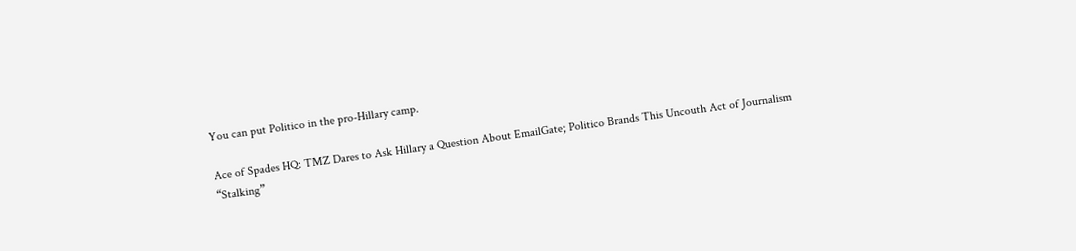You can put Politico in the pro-Hillary camp.

Ace of Spades HQ: TMZ Dares to Ask Hillary a Question About EmailGate; Politico Brands This Uncouth Act of Journalism “Stalking”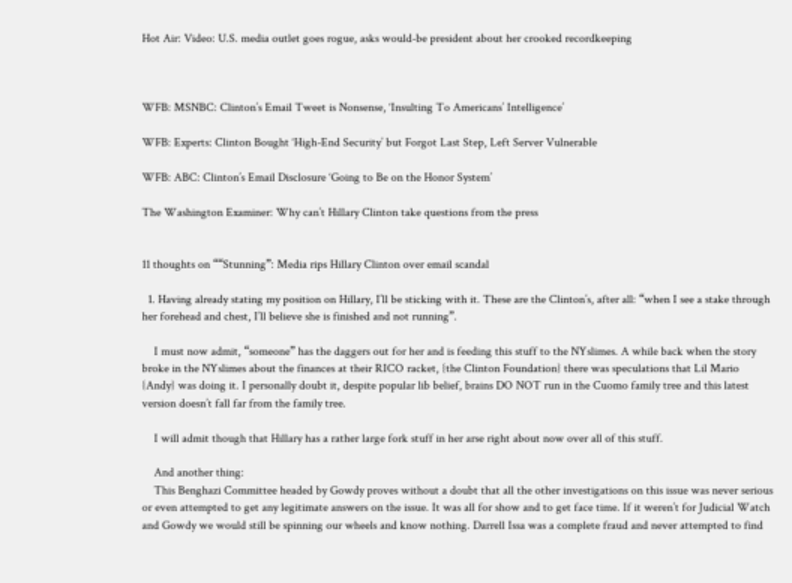Hot Air: Video: U.S. media outlet goes rogue, asks would-be president about her crooked recordkeeping



WFB: MSNBC: Clinton’s Email Tweet is Nonsense, ‘Insulting To Americans’ Intelligence’

WFB: Experts: Clinton Bought ‘High-End Security’ but Forgot Last Step, Left Server Vulnerable

WFB: ABC: Clinton’s Email Disclosure ‘Going to Be on the Honor System’

The Washington Examiner: Why can’t Hillary Clinton take questions from the press


11 thoughts on ““Stunning”: Media rips Hillary Clinton over email scandal

  1. Having already stating my position on Hillary, I’ll be sticking with it. These are the Clinton’s, after all: “when I see a stake through her forehead and chest, I’ll believe she is finished and not running”.

    I must now admit, “someone” has the daggers out for her and is feeding this stuff to the NYslimes. A while back when the story broke in the NYslimes about the finances at their RICO racket, {the Clinton Foundation} there was speculations that Lil Mario {Andy} was doing it. I personally doubt it, despite popular lib belief, brains DO NOT run in the Cuomo family tree and this latest version doesn’t fall far from the family tree.

    I will admit though that Hillary has a rather large fork stuff in her arse right about now over all of this stuff.

    And another thing:
    This Benghazi Committee headed by Gowdy proves without a doubt that all the other investigations on this issue was never serious or even attempted to get any legitimate answers on the issue. It was all for show and to get face time. If it weren’t for Judicial Watch and Gowdy we would still be spinning our wheels and know nothing. Darrell Issa was a complete fraud and never attempted to find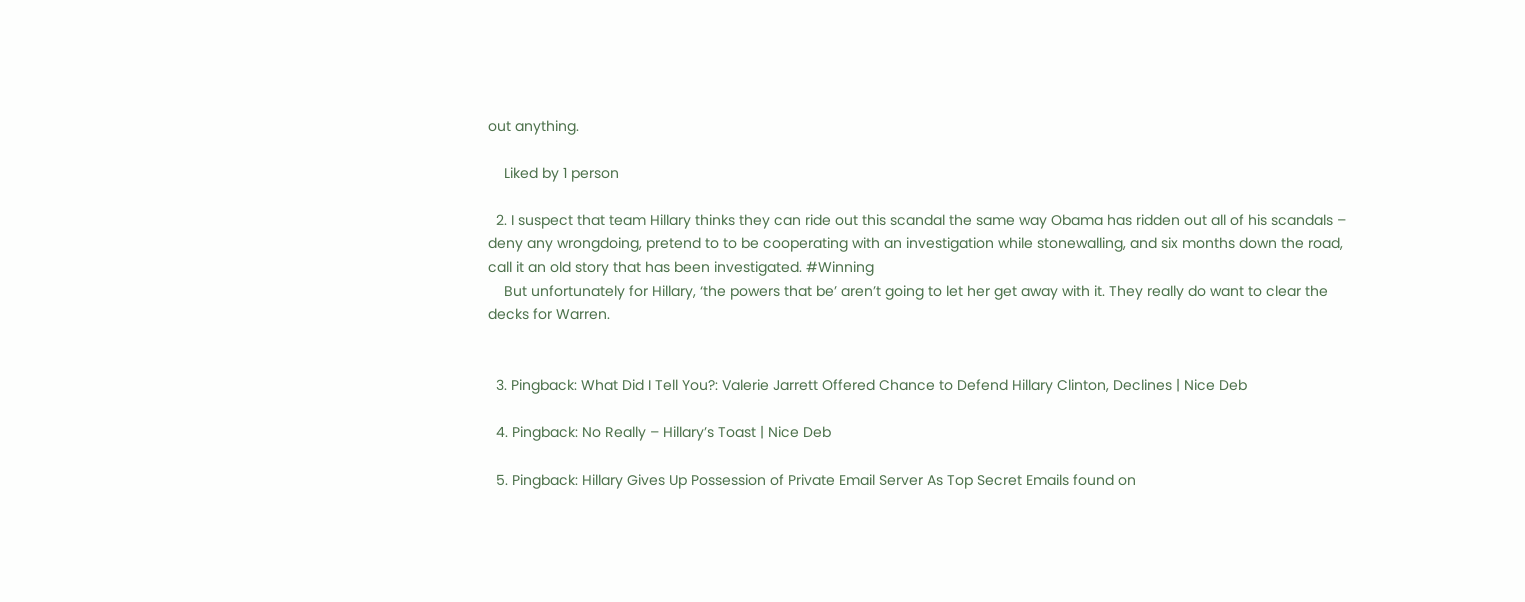out anything.

    Liked by 1 person

  2. I suspect that team Hillary thinks they can ride out this scandal the same way Obama has ridden out all of his scandals – deny any wrongdoing, pretend to to be cooperating with an investigation while stonewalling, and six months down the road, call it an old story that has been investigated. #Winning
    But unfortunately for Hillary, ‘the powers that be’ aren’t going to let her get away with it. They really do want to clear the decks for Warren.


  3. Pingback: What Did I Tell You?: Valerie Jarrett Offered Chance to Defend Hillary Clinton, Declines | Nice Deb

  4. Pingback: No Really – Hillary’s Toast | Nice Deb

  5. Pingback: Hillary Gives Up Possession of Private Email Server As Top Secret Emails found on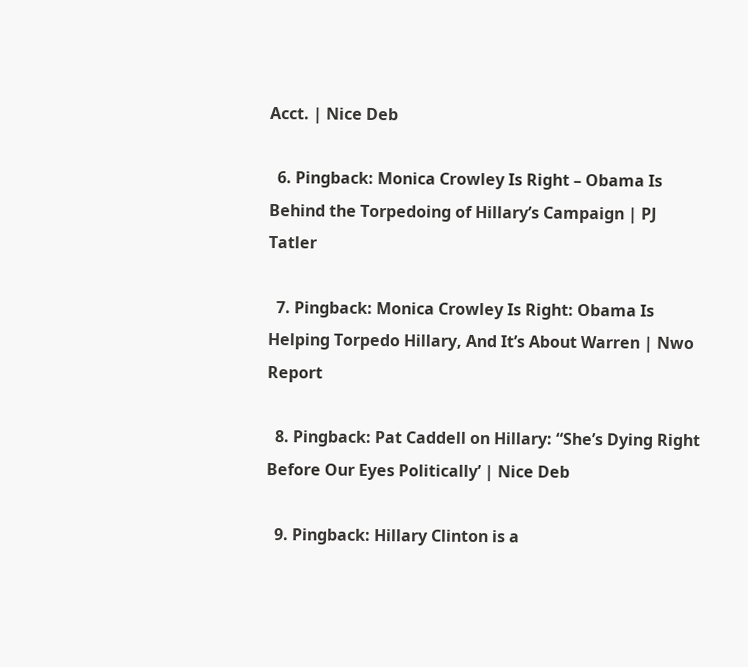Acct. | Nice Deb

  6. Pingback: Monica Crowley Is Right – Obama Is Behind the Torpedoing of Hillary’s Campaign | PJ Tatler

  7. Pingback: Monica Crowley Is Right: Obama Is Helping Torpedo Hillary, And It’s About Warren | Nwo Report

  8. Pingback: Pat Caddell on Hillary: “She’s Dying Right Before Our Eyes Politically’ | Nice Deb

  9. Pingback: Hillary Clinton is a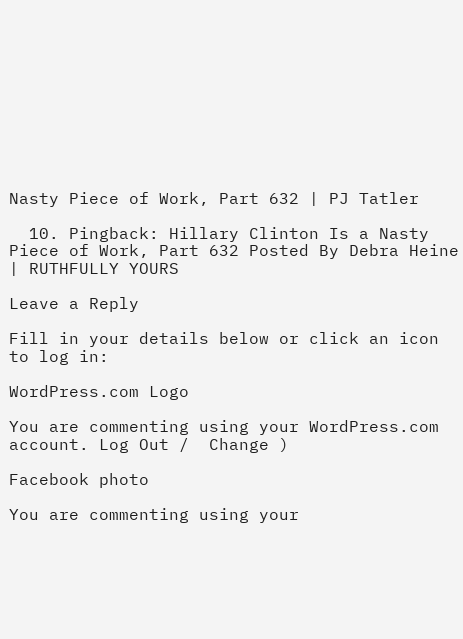Nasty Piece of Work, Part 632 | PJ Tatler

  10. Pingback: Hillary Clinton Is a Nasty Piece of Work, Part 632 Posted By Debra Heine | RUTHFULLY YOURS

Leave a Reply

Fill in your details below or click an icon to log in:

WordPress.com Logo

You are commenting using your WordPress.com account. Log Out /  Change )

Facebook photo

You are commenting using your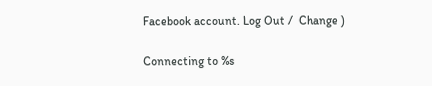Facebook account. Log Out /  Change )

Connecting to %s